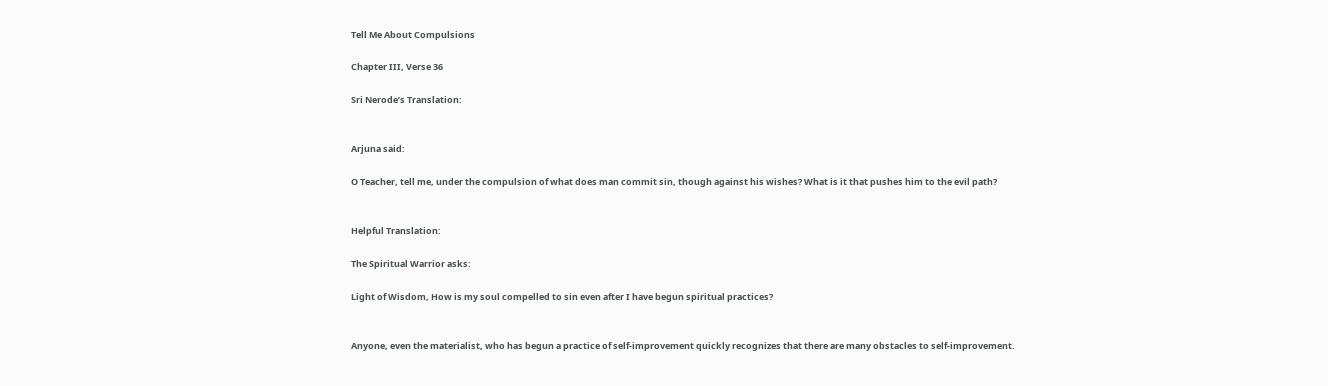Tell Me About Compulsions

Chapter III, Verse 36

Sri Nerode’s Translation:


Arjuna said:

O Teacher, tell me, under the compulsion of what does man commit sin, though against his wishes? What is it that pushes him to the evil path?


Helpful Translation:

The Spiritual Warrior asks:

Light of Wisdom, How is my soul compelled to sin even after I have begun spiritual practices?


Anyone, even the materialist, who has begun a practice of self-improvement quickly recognizes that there are many obstacles to self-improvement.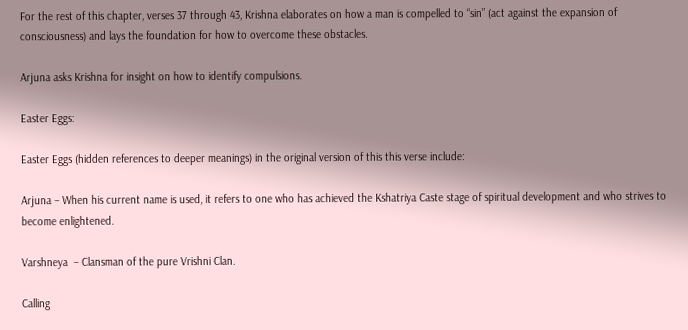For the rest of this chapter, verses 37 through 43, Krishna elaborates on how a man is compelled to “sin” (act against the expansion of consciousness) and lays the foundation for how to overcome these obstacles.

Arjuna asks Krishna for insight on how to identify compulsions.

Easter Eggs:

Easter Eggs (hidden references to deeper meanings) in the original version of this this verse include:

Arjuna – When his current name is used, it refers to one who has achieved the Kshatriya Caste stage of spiritual development and who strives to become enlightened.

Varshneya  – Clansman of the pure Vrishni Clan.

Calling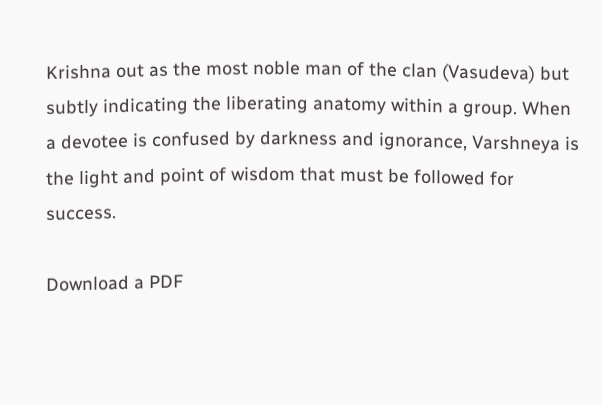Krishna out as the most noble man of the clan (Vasudeva) but subtly indicating the liberating anatomy within a group. When a devotee is confused by darkness and ignorance, Varshneya is the light and point of wisdom that must be followed for success.

Download a PDF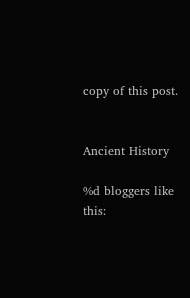copy of this post.


Ancient History

%d bloggers like this: